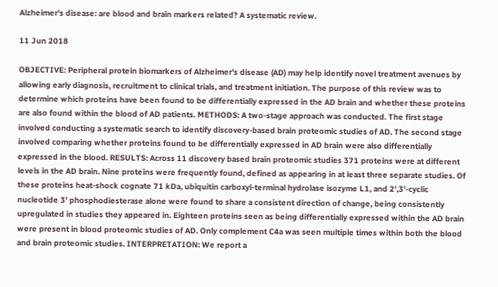Alzheimer's disease: are blood and brain markers related? A systematic review.

11 Jun 2018

OBJECTIVE: Peripheral protein biomarkers of Alzheimer's disease (AD) may help identify novel treatment avenues by allowing early diagnosis, recruitment to clinical trials, and treatment initiation. The purpose of this review was to determine which proteins have been found to be differentially expressed in the AD brain and whether these proteins are also found within the blood of AD patients. METHODS: A two-stage approach was conducted. The first stage involved conducting a systematic search to identify discovery-based brain proteomic studies of AD. The second stage involved comparing whether proteins found to be differentially expressed in AD brain were also differentially expressed in the blood. RESULTS: Across 11 discovery based brain proteomic studies 371 proteins were at different levels in the AD brain. Nine proteins were frequently found, defined as appearing in at least three separate studies. Of these proteins heat-shock cognate 71 kDa, ubiquitin carboxyl-terminal hydrolase isozyme L1, and 2',3'-cyclic nucleotide 3' phosphodiesterase alone were found to share a consistent direction of change, being consistently upregulated in studies they appeared in. Eighteen proteins seen as being differentially expressed within the AD brain were present in blood proteomic studies of AD. Only complement C4a was seen multiple times within both the blood and brain proteomic studies. INTERPRETATION: We report a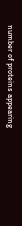number of proteins appearing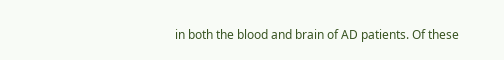in both the blood and brain of AD patients. Of these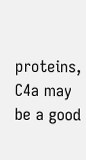proteins, C4a may be a good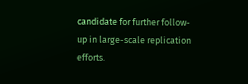candidate for further follow-up in large-scale replication efforts.